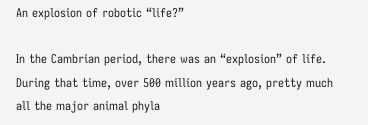An explosion of robotic “life?”

In the Cambrian period, there was an “explosion” of life.  During that time, over 500 million years ago, pretty much all the major animal phyla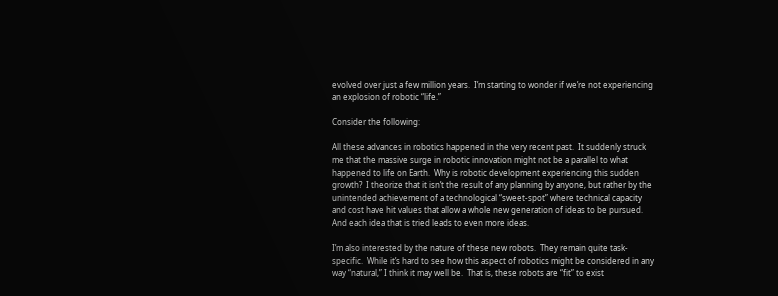evolved over just a few million years.  I’m starting to wonder if we’re not experiencing an explosion of robotic “life.”

Consider the following:

All these advances in robotics happened in the very recent past.  It suddenly struck me that the massive surge in robotic innovation might not be a parallel to what happened to life on Earth.  Why is robotic development experiencing this sudden growth?  I theorize that it isn’t the result of any planning by anyone, but rather by the unintended achievement of a technological “sweet-spot” where technical capacity and cost have hit values that allow a whole new generation of ideas to be pursued.  And each idea that is tried leads to even more ideas.

I’m also interested by the nature of these new robots.  They remain quite task-specific.  While it’s hard to see how this aspect of robotics might be considered in any way “natural,” I think it may well be.  That is, these robots are “fit” to exist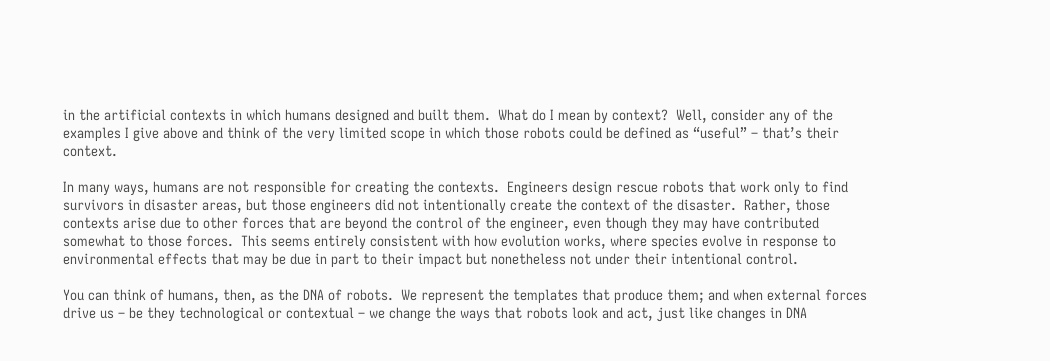in the artificial contexts in which humans designed and built them.  What do I mean by context?  Well, consider any of the examples I give above and think of the very limited scope in which those robots could be defined as “useful” – that’s their context.

In many ways, humans are not responsible for creating the contexts.  Engineers design rescue robots that work only to find survivors in disaster areas, but those engineers did not intentionally create the context of the disaster.  Rather, those contexts arise due to other forces that are beyond the control of the engineer, even though they may have contributed somewhat to those forces.  This seems entirely consistent with how evolution works, where species evolve in response to environmental effects that may be due in part to their impact but nonetheless not under their intentional control.

You can think of humans, then, as the DNA of robots.  We represent the templates that produce them; and when external forces drive us – be they technological or contextual – we change the ways that robots look and act, just like changes in DNA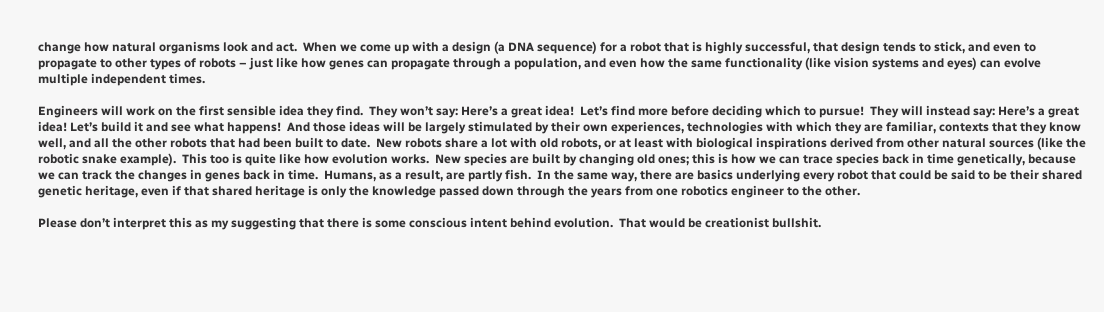change how natural organisms look and act.  When we come up with a design (a DNA sequence) for a robot that is highly successful, that design tends to stick, and even to propagate to other types of robots – just like how genes can propagate through a population, and even how the same functionality (like vision systems and eyes) can evolve multiple independent times.

Engineers will work on the first sensible idea they find.  They won’t say: Here’s a great idea!  Let’s find more before deciding which to pursue!  They will instead say: Here’s a great idea! Let’s build it and see what happens!  And those ideas will be largely stimulated by their own experiences, technologies with which they are familiar, contexts that they know well, and all the other robots that had been built to date.  New robots share a lot with old robots, or at least with biological inspirations derived from other natural sources (like the robotic snake example).  This too is quite like how evolution works.  New species are built by changing old ones; this is how we can trace species back in time genetically, because we can track the changes in genes back in time.  Humans, as a result, are partly fish.  In the same way, there are basics underlying every robot that could be said to be their shared genetic heritage, even if that shared heritage is only the knowledge passed down through the years from one robotics engineer to the other.

Please don’t interpret this as my suggesting that there is some conscious intent behind evolution.  That would be creationist bullshit.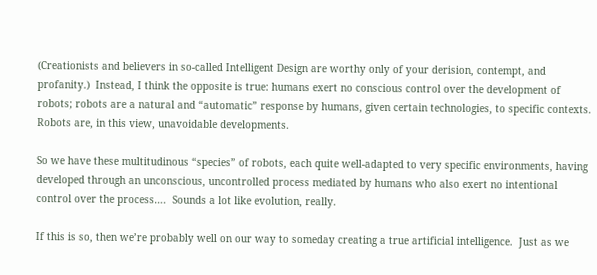(Creationists and believers in so-called Intelligent Design are worthy only of your derision, contempt, and profanity.)  Instead, I think the opposite is true: humans exert no conscious control over the development of robots; robots are a natural and “automatic” response by humans, given certain technologies, to specific contexts.  Robots are, in this view, unavoidable developments.

So we have these multitudinous “species” of robots, each quite well-adapted to very specific environments, having developed through an unconscious, uncontrolled process mediated by humans who also exert no intentional control over the process….  Sounds a lot like evolution, really.

If this is so, then we’re probably well on our way to someday creating a true artificial intelligence.  Just as we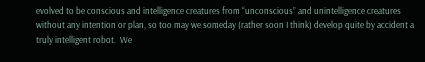evolved to be conscious and intelligence creatures from “unconscious” and unintelligence creatures without any intention or plan, so too may we someday (rather soon I think) develop quite by accident a truly intelligent robot.  We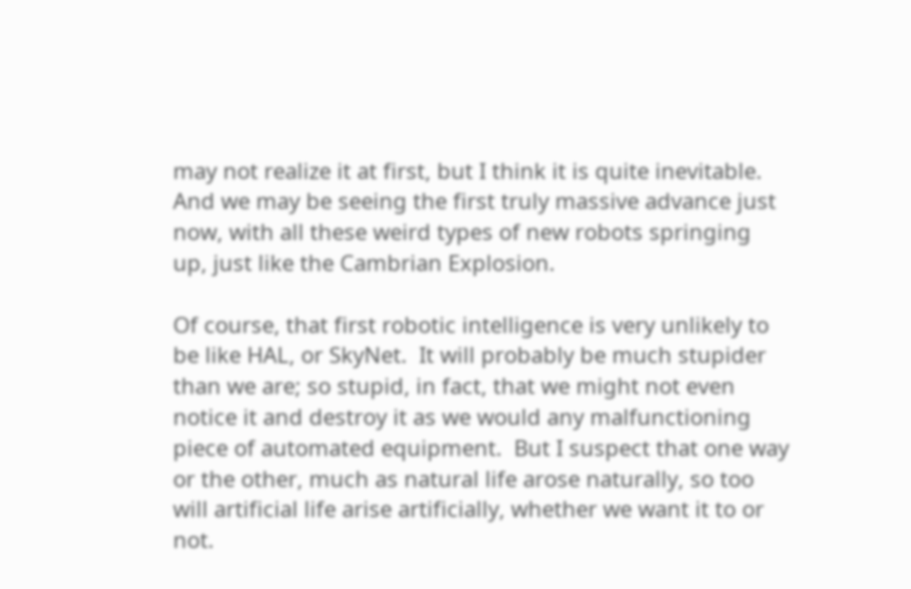may not realize it at first, but I think it is quite inevitable.  And we may be seeing the first truly massive advance just now, with all these weird types of new robots springing up, just like the Cambrian Explosion.

Of course, that first robotic intelligence is very unlikely to be like HAL, or SkyNet.  It will probably be much stupider than we are; so stupid, in fact, that we might not even notice it and destroy it as we would any malfunctioning piece of automated equipment.  But I suspect that one way or the other, much as natural life arose naturally, so too will artificial life arise artificially, whether we want it to or not.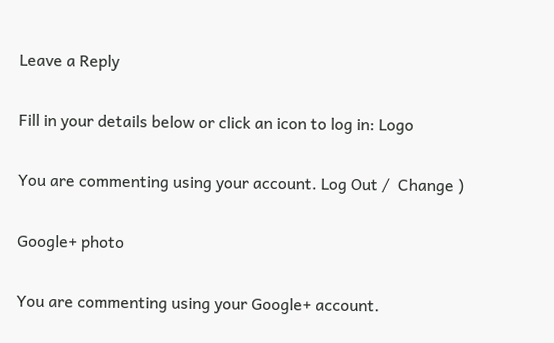Leave a Reply

Fill in your details below or click an icon to log in: Logo

You are commenting using your account. Log Out /  Change )

Google+ photo

You are commenting using your Google+ account.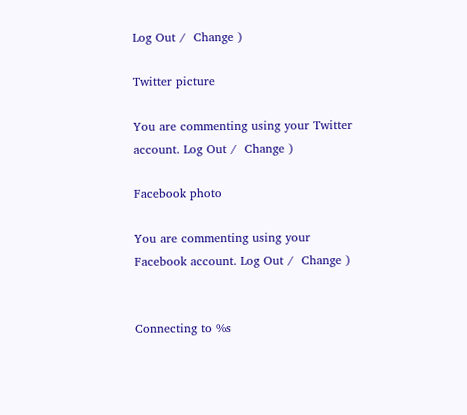Log Out /  Change )

Twitter picture

You are commenting using your Twitter account. Log Out /  Change )

Facebook photo

You are commenting using your Facebook account. Log Out /  Change )


Connecting to %s